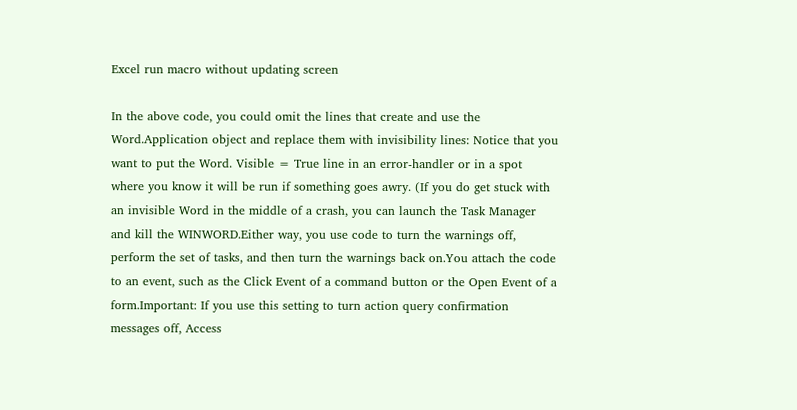Excel run macro without updating screen

In the above code, you could omit the lines that create and use the Word.Application object and replace them with invisibility lines: Notice that you want to put the Word. Visible = True line in an error-handler or in a spot where you know it will be run if something goes awry. (If you do get stuck with an invisible Word in the middle of a crash, you can launch the Task Manager and kill the WINWORD.Either way, you use code to turn the warnings off, perform the set of tasks, and then turn the warnings back on.You attach the code to an event, such as the Click Event of a command button or the Open Event of a form.Important: If you use this setting to turn action query confirmation messages off, Access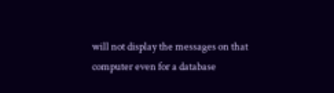will not display the messages on that computer even for a database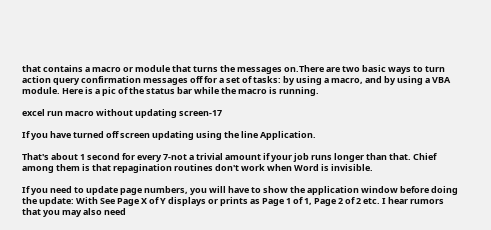that contains a macro or module that turns the messages on.There are two basic ways to turn action query confirmation messages off for a set of tasks: by using a macro, and by using a VBA module. Here is a pic of the status bar while the macro is running.

excel run macro without updating screen-17

If you have turned off screen updating using the line Application.

That's about 1 second for every 7-not a trivial amount if your job runs longer than that. Chief among them is that repagination routines don't work when Word is invisible.

If you need to update page numbers, you will have to show the application window before doing the update: With See Page X of Y displays or prints as Page 1 of 1, Page 2 of 2 etc. I hear rumors that you may also need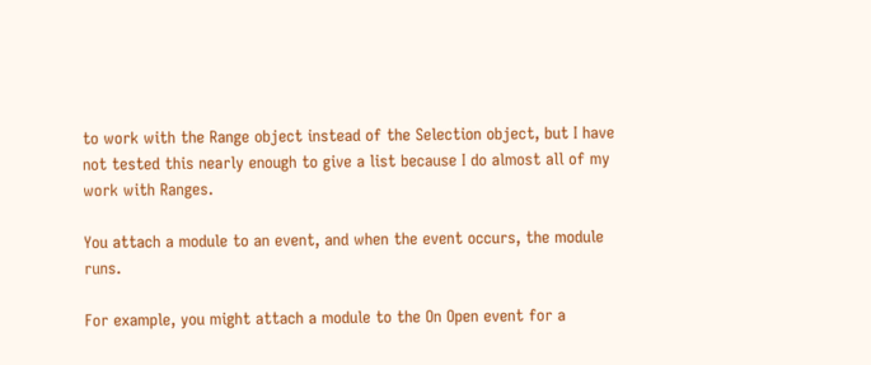to work with the Range object instead of the Selection object, but I have not tested this nearly enough to give a list because I do almost all of my work with Ranges.

You attach a module to an event, and when the event occurs, the module runs.

For example, you might attach a module to the On Open event for a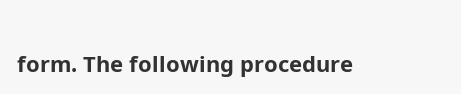form. The following procedure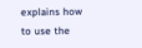explains how to use the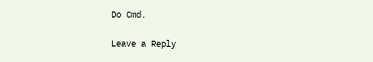Do Cmd.

Leave a Reply